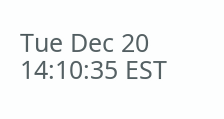Tue Dec 20 14:10:35 EST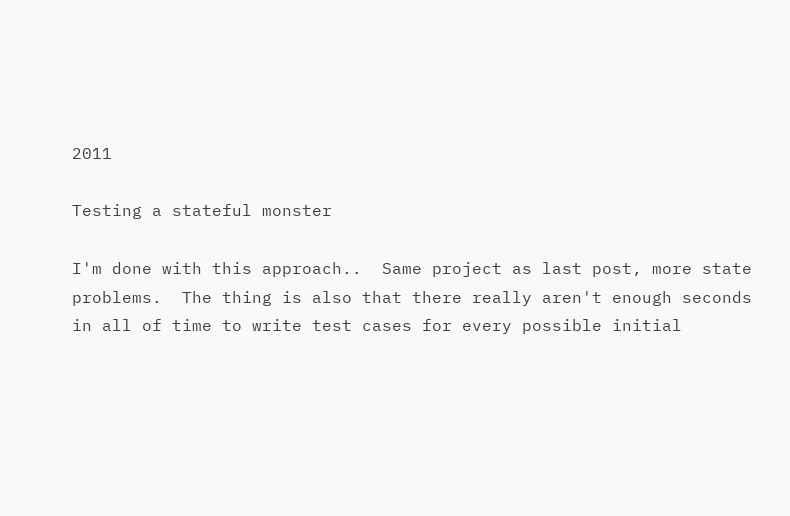2011

Testing a stateful monster

I'm done with this approach..  Same project as last post, more state
problems.  The thing is also that there really aren't enough seconds
in all of time to write test cases for every possible initial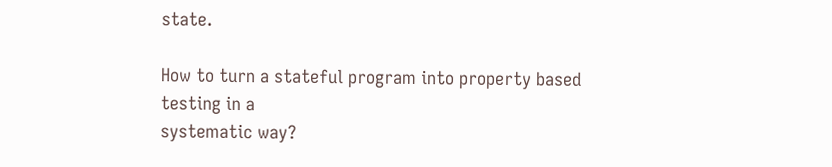state.

How to turn a stateful program into property based testing in a
systematic way?